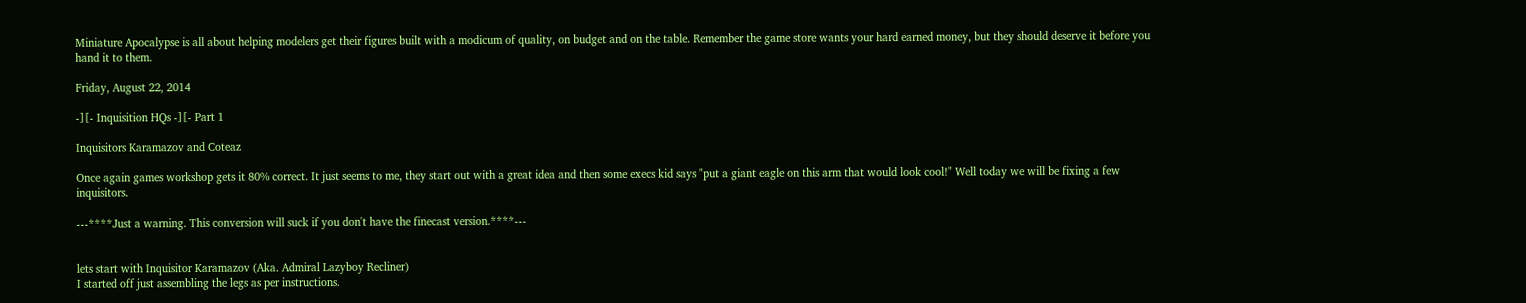Miniature Apocalypse is all about helping modelers get their figures built with a modicum of quality, on budget and on the table. Remember the game store wants your hard earned money, but they should deserve it before you hand it to them.

Friday, August 22, 2014

-][- Inquisition HQs -][- Part 1

Inquisitors Karamazov and Coteaz

Once again games workshop gets it 80% correct. It just seems to me, they start out with a great idea and then some execs kid says "put a giant eagle on this arm that would look cool!" Well today we will be fixing a few inquisitors.

---****Just a warning. This conversion will suck if you don't have the finecast version.****---


lets start with Inquisitor Karamazov (Aka. Admiral Lazyboy Recliner)
I started off just assembling the legs as per instructions.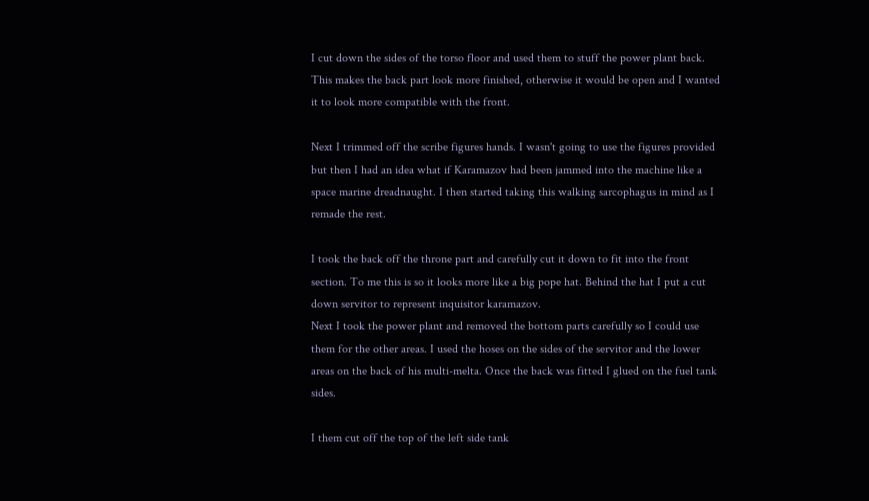I cut down the sides of the torso floor and used them to stuff the power plant back. This makes the back part look more finished, otherwise it would be open and I wanted it to look more compatible with the front.

Next I trimmed off the scribe figures hands. I wasn't going to use the figures provided but then I had an idea what if Karamazov had been jammed into the machine like a space marine dreadnaught. I then started taking this walking sarcophagus in mind as I remade the rest.

I took the back off the throne part and carefully cut it down to fit into the front section. To me this is so it looks more like a big pope hat. Behind the hat I put a cut down servitor to represent inquisitor karamazov.
Next I took the power plant and removed the bottom parts carefully so I could use them for the other areas. I used the hoses on the sides of the servitor and the lower areas on the back of his multi-melta. Once the back was fitted I glued on the fuel tank sides.

I them cut off the top of the left side tank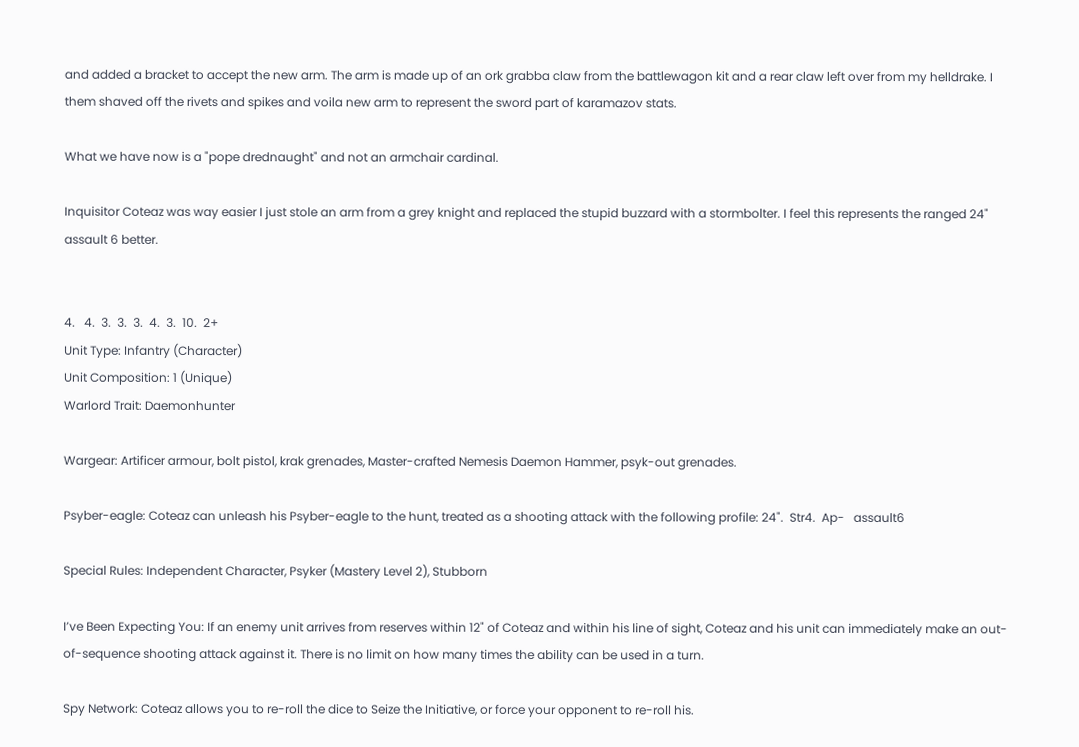and added a bracket to accept the new arm. The arm is made up of an ork grabba claw from the battlewagon kit and a rear claw left over from my helldrake. I them shaved off the rivets and spikes and voila new arm to represent the sword part of karamazov stats.

What we have now is a "pope drednaught" and not an armchair cardinal.

Inquisitor Coteaz was way easier I just stole an arm from a grey knight and replaced the stupid buzzard with a stormbolter. I feel this represents the ranged 24" assault 6 better.


4.   4.  3.  3.  3.  4.  3.  10.  2+
Unit Type: Infantry (Character)
Unit Composition: 1 (Unique)
Warlord Trait: Daemonhunter

Wargear: Artificer armour, bolt pistol, krak grenades, Master-crafted Nemesis Daemon Hammer, psyk-out grenades.

Psyber-eagle: Coteaz can unleash his Psyber-eagle to the hunt, treated as a shooting attack with the following profile: 24".  Str4.  Ap-   assault6

Special Rules: Independent Character, Psyker (Mastery Level 2), Stubborn

I’ve Been Expecting You: If an enemy unit arrives from reserves within 12" of Coteaz and within his line of sight, Coteaz and his unit can immediately make an out-of-sequence shooting attack against it. There is no limit on how many times the ability can be used in a turn.

Spy Network: Coteaz allows you to re-roll the dice to Seize the Initiative, or force your opponent to re-roll his.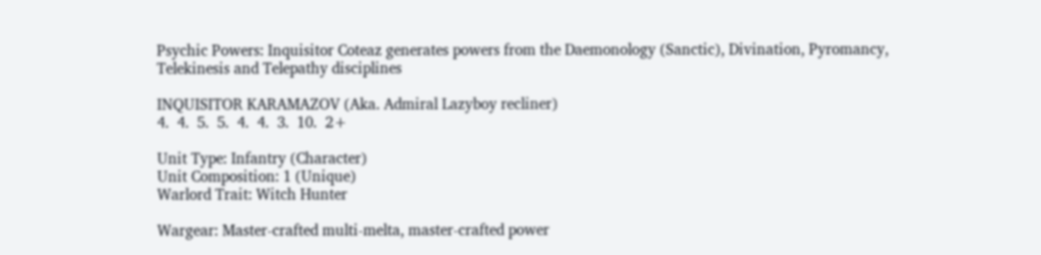Psychic Powers: Inquisitor Coteaz generates powers from the Daemonology (Sanctic), Divination, Pyromancy, Telekinesis and Telepathy disciplines

INQUISITOR KARAMAZOV (Aka. Admiral Lazyboy recliner)
4.  4.  5.  5.  4.  4.  3.  10.  2+

Unit Type: Infantry (Character)
Unit Composition: 1 (Unique)
Warlord Trait: Witch Hunter

Wargear: Master-crafted multi-melta, master-crafted power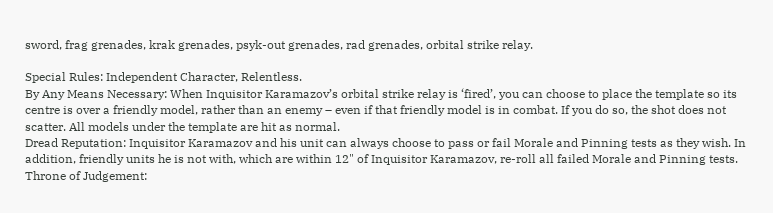sword, frag grenades, krak grenades, psyk-out grenades, rad grenades, orbital strike relay.

Special Rules: Independent Character, Relentless.
By Any Means Necessary: When Inquisitor Karamazov’s orbital strike relay is ‘fired’, you can choose to place the template so its centre is over a friendly model, rather than an enemy – even if that friendly model is in combat. If you do so, the shot does not scatter. All models under the template are hit as normal.
Dread Reputation: Inquisitor Karamazov and his unit can always choose to pass or fail Morale and Pinning tests as they wish. In addition, friendly units he is not with, which are within 12" of Inquisitor Karamazov, re-roll all failed Morale and Pinning tests.
Throne of Judgement: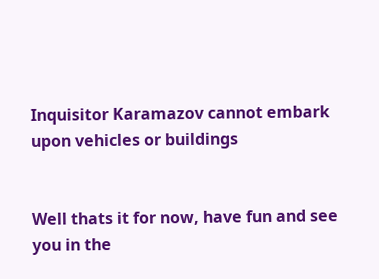Inquisitor Karamazov cannot embark upon vehicles or buildings


Well thats it for now, have fun and see you in the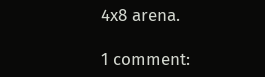4x8 arena.

1 comment: